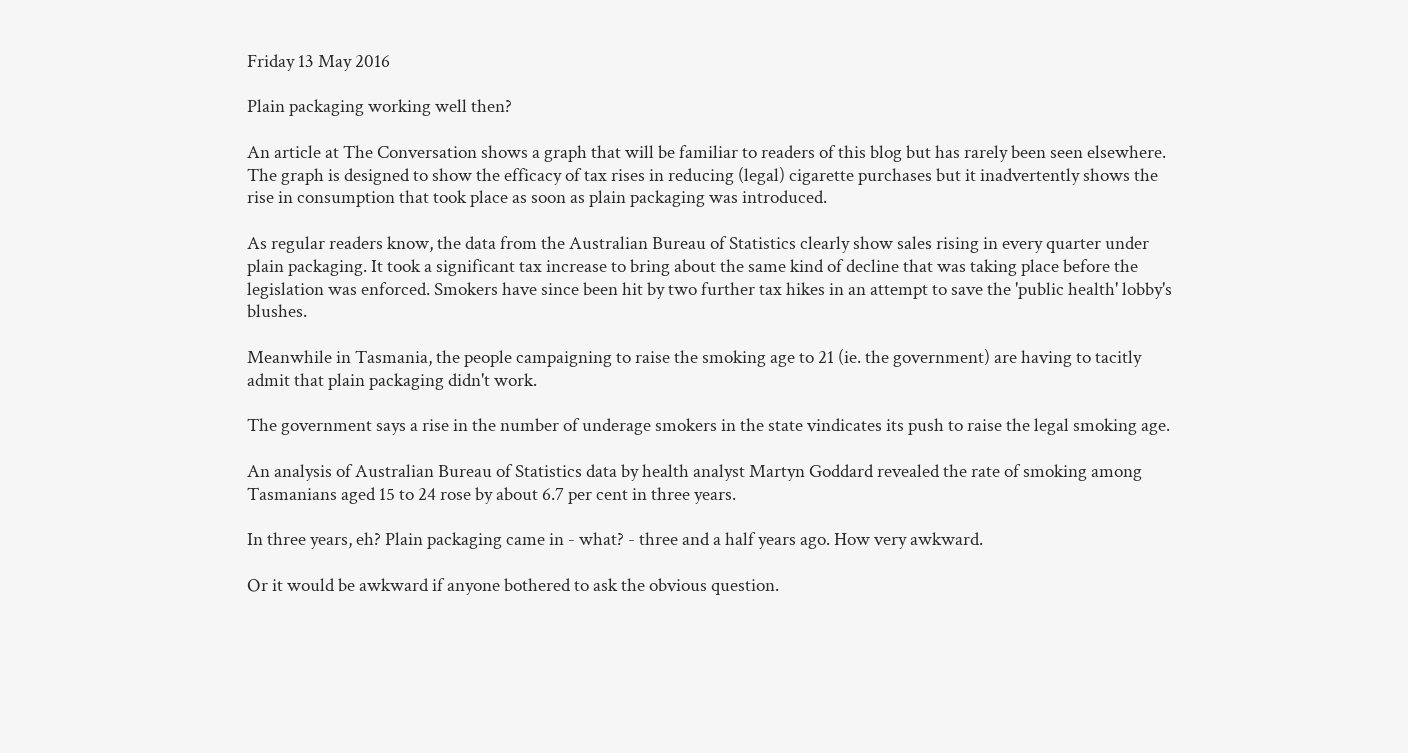Friday 13 May 2016

Plain packaging working well then?

An article at The Conversation shows a graph that will be familiar to readers of this blog but has rarely been seen elsewhere. The graph is designed to show the efficacy of tax rises in reducing (legal) cigarette purchases but it inadvertently shows the rise in consumption that took place as soon as plain packaging was introduced.

As regular readers know, the data from the Australian Bureau of Statistics clearly show sales rising in every quarter under plain packaging. It took a significant tax increase to bring about the same kind of decline that was taking place before the legislation was enforced. Smokers have since been hit by two further tax hikes in an attempt to save the 'public health' lobby's blushes.

Meanwhile in Tasmania, the people campaigning to raise the smoking age to 21 (ie. the government) are having to tacitly admit that plain packaging didn't work.

The government says a rise in the number of underage smokers in the state vindicates its push to raise the legal smoking age.

An analysis of Australian Bureau of Statistics data by health analyst Martyn Goddard revealed the rate of smoking among Tasmanians aged 15 to 24 rose by about 6.7 per cent in three years.

In three years, eh? Plain packaging came in - what? - three and a half years ago. How very awkward.

Or it would be awkward if anyone bothered to ask the obvious question.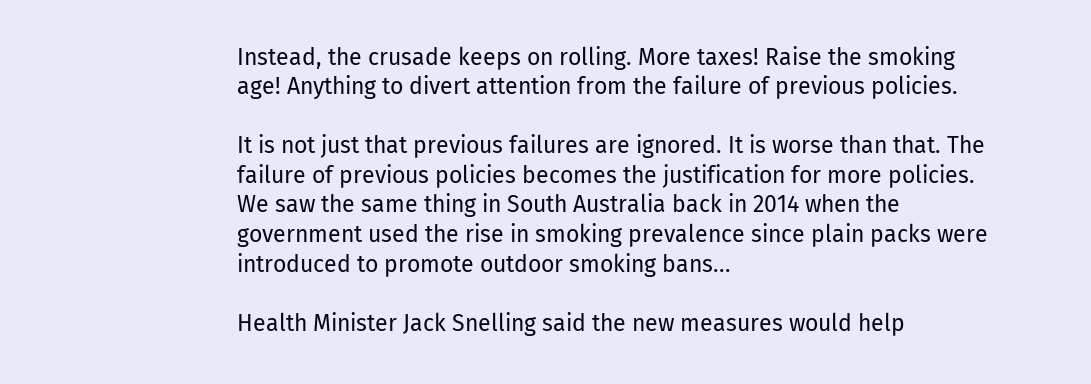Instead, the crusade keeps on rolling. More taxes! Raise the smoking age! Anything to divert attention from the failure of previous policies.

It is not just that previous failures are ignored. It is worse than that. The failure of previous policies becomes the justification for more policies. We saw the same thing in South Australia back in 2014 when the government used the rise in smoking prevalence since plain packs were introduced to promote outdoor smoking bans...

Health Minister Jack Snelling said the new measures would help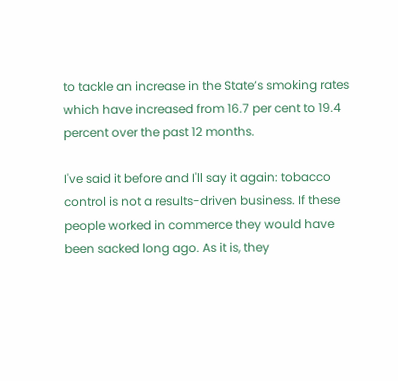to tackle an increase in the State’s smoking rates which have increased from 16.7 per cent to 19.4 percent over the past 12 months.

I've said it before and I'll say it again: tobacco control is not a results-driven business. If these people worked in commerce they would have been sacked long ago. As it is, they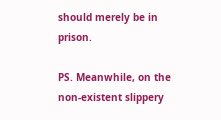should merely be in prison.

PS. Meanwhile, on the non-existent slippery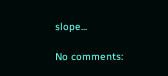slope...

No comments: